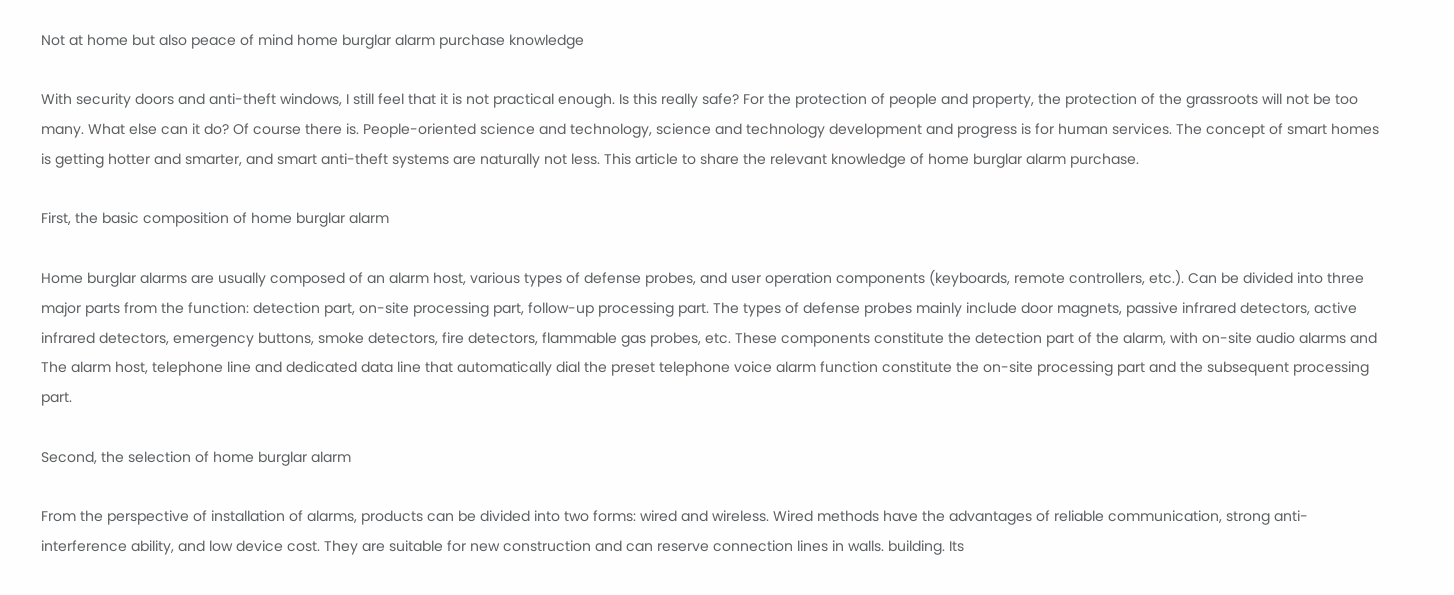Not at home but also peace of mind home burglar alarm purchase knowledge

With security doors and anti-theft windows, I still feel that it is not practical enough. Is this really safe? For the protection of people and property, the protection of the grassroots will not be too many. What else can it do? Of course there is. People-oriented science and technology, science and technology development and progress is for human services. The concept of smart homes is getting hotter and smarter, and smart anti-theft systems are naturally not less. This article to share the relevant knowledge of home burglar alarm purchase.

First, the basic composition of home burglar alarm

Home burglar alarms are usually composed of an alarm host, various types of defense probes, and user operation components (keyboards, remote controllers, etc.). Can be divided into three major parts from the function: detection part, on-site processing part, follow-up processing part. The types of defense probes mainly include door magnets, passive infrared detectors, active infrared detectors, emergency buttons, smoke detectors, fire detectors, flammable gas probes, etc. These components constitute the detection part of the alarm, with on-site audio alarms and The alarm host, telephone line and dedicated data line that automatically dial the preset telephone voice alarm function constitute the on-site processing part and the subsequent processing part.

Second, the selection of home burglar alarm

From the perspective of installation of alarms, products can be divided into two forms: wired and wireless. Wired methods have the advantages of reliable communication, strong anti-interference ability, and low device cost. They are suitable for new construction and can reserve connection lines in walls. building. Its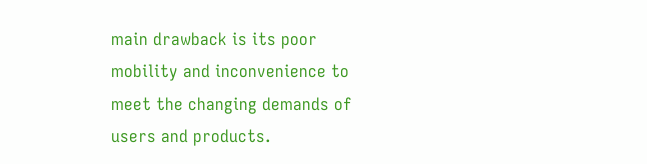main drawback is its poor mobility and inconvenience to meet the changing demands of users and products.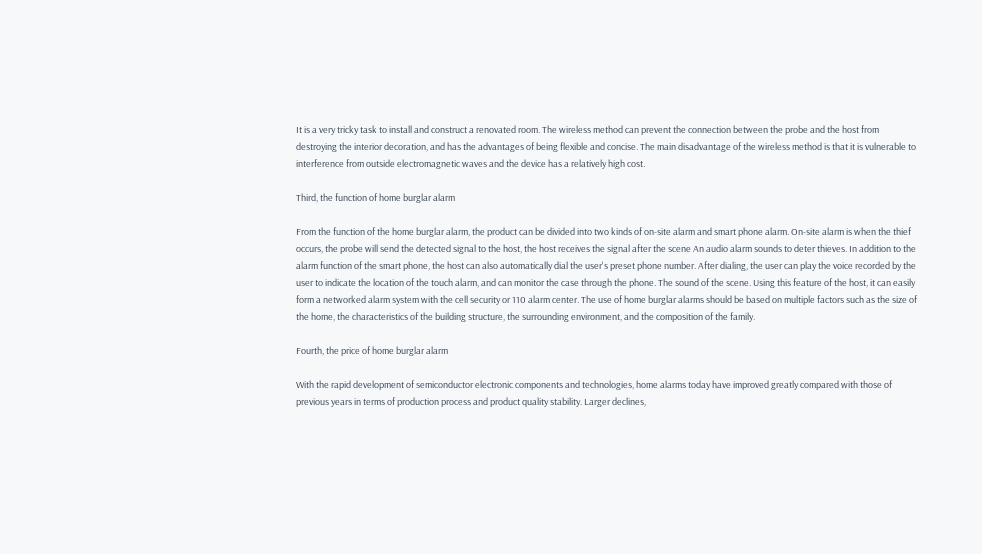It is a very tricky task to install and construct a renovated room. The wireless method can prevent the connection between the probe and the host from destroying the interior decoration, and has the advantages of being flexible and concise. The main disadvantage of the wireless method is that it is vulnerable to interference from outside electromagnetic waves and the device has a relatively high cost.

Third, the function of home burglar alarm

From the function of the home burglar alarm, the product can be divided into two kinds of on-site alarm and smart phone alarm. On-site alarm is when the thief occurs, the probe will send the detected signal to the host, the host receives the signal after the scene An audio alarm sounds to deter thieves. In addition to the alarm function of the smart phone, the host can also automatically dial the user's preset phone number. After dialing, the user can play the voice recorded by the user to indicate the location of the touch alarm, and can monitor the case through the phone. The sound of the scene. Using this feature of the host, it can easily form a networked alarm system with the cell security or 110 alarm center. The use of home burglar alarms should be based on multiple factors such as the size of the home, the characteristics of the building structure, the surrounding environment, and the composition of the family.

Fourth, the price of home burglar alarm

With the rapid development of semiconductor electronic components and technologies, home alarms today have improved greatly compared with those of previous years in terms of production process and product quality stability. Larger declines,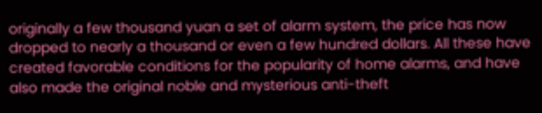originally a few thousand yuan a set of alarm system, the price has now dropped to nearly a thousand or even a few hundred dollars. All these have created favorable conditions for the popularity of home alarms, and have also made the original noble and mysterious anti-theft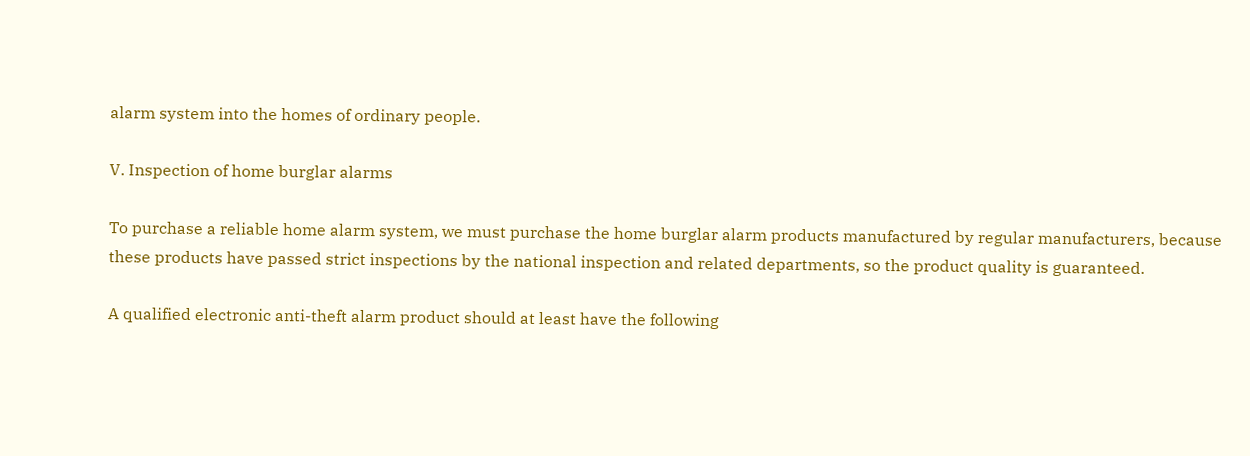alarm system into the homes of ordinary people.

V. Inspection of home burglar alarms

To purchase a reliable home alarm system, we must purchase the home burglar alarm products manufactured by regular manufacturers, because these products have passed strict inspections by the national inspection and related departments, so the product quality is guaranteed.

A qualified electronic anti-theft alarm product should at least have the following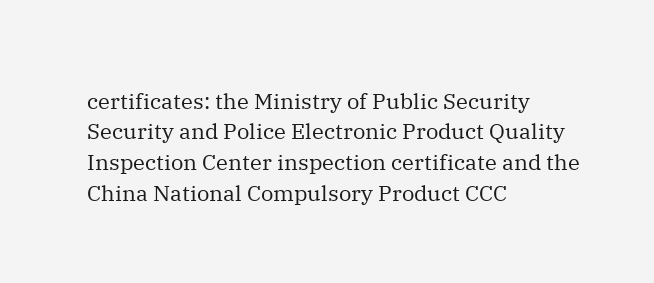certificates: the Ministry of Public Security Security and Police Electronic Product Quality Inspection Center inspection certificate and the China National Compulsory Product CCC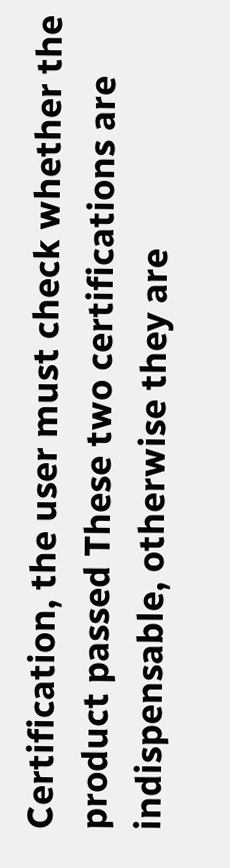Certification, the user must check whether the product passed These two certifications are indispensable, otherwise they are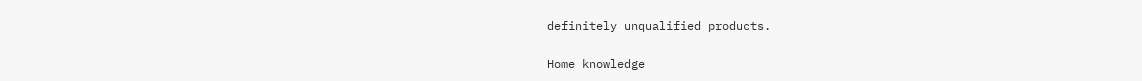definitely unqualified products.

Home knowledge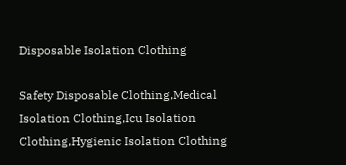Disposable Isolation Clothing

Safety Disposable Clothing,Medical Isolation Clothing,Icu Isolation Clothing,Hygienic Isolation Clothing